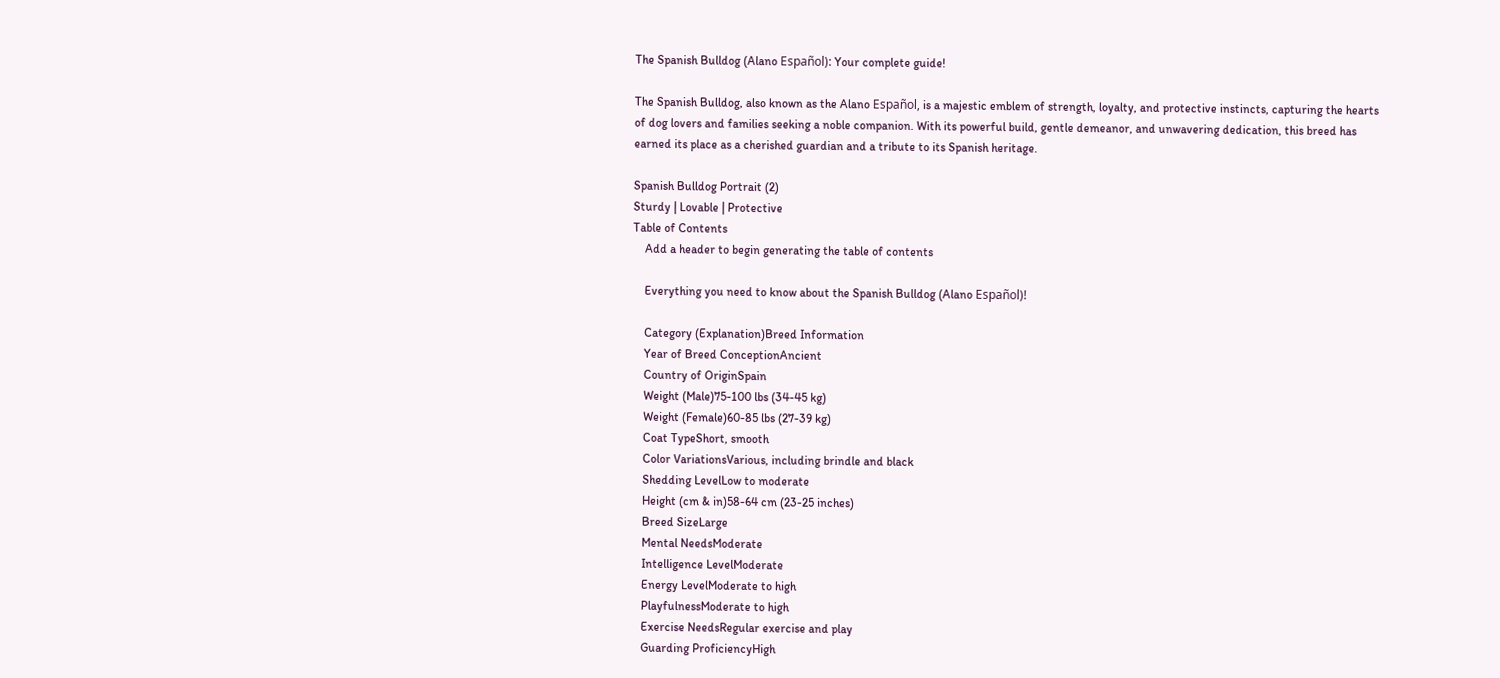The Spanish Bulldog (Alano Español): Your complete guide!

The Spanish Bulldog, also known as the Alano Español, is a majestic emblem of strength, loyalty, and protective instincts, capturing the hearts of dog lovers and families seeking a noble companion. With its powerful build, gentle demeanor, and unwavering dedication, this breed has earned its place as a cherished guardian and a tribute to its Spanish heritage.

Spanish Bulldog Portrait (2)
Sturdy | Lovable | Protective
Table of Contents
    Add a header to begin generating the table of contents

    Everything you need to know about the Spanish Bulldog (Alano Español)!

    Category (Explanation)Breed Information
    Year of Breed ConceptionAncient
    Country of OriginSpain
    Weight (Male)75-100 lbs (34-45 kg)
    Weight (Female)60-85 lbs (27-39 kg)
    Coat TypeShort, smooth
    Color VariationsVarious, including brindle and black
    Shedding LevelLow to moderate
    Height (cm & in)58-64 cm (23-25 inches)
    Breed SizeLarge
    Mental NeedsModerate
    Intelligence LevelModerate
    Energy LevelModerate to high
    PlayfulnessModerate to high
    Exercise NeedsRegular exercise and play
    Guarding ProficiencyHigh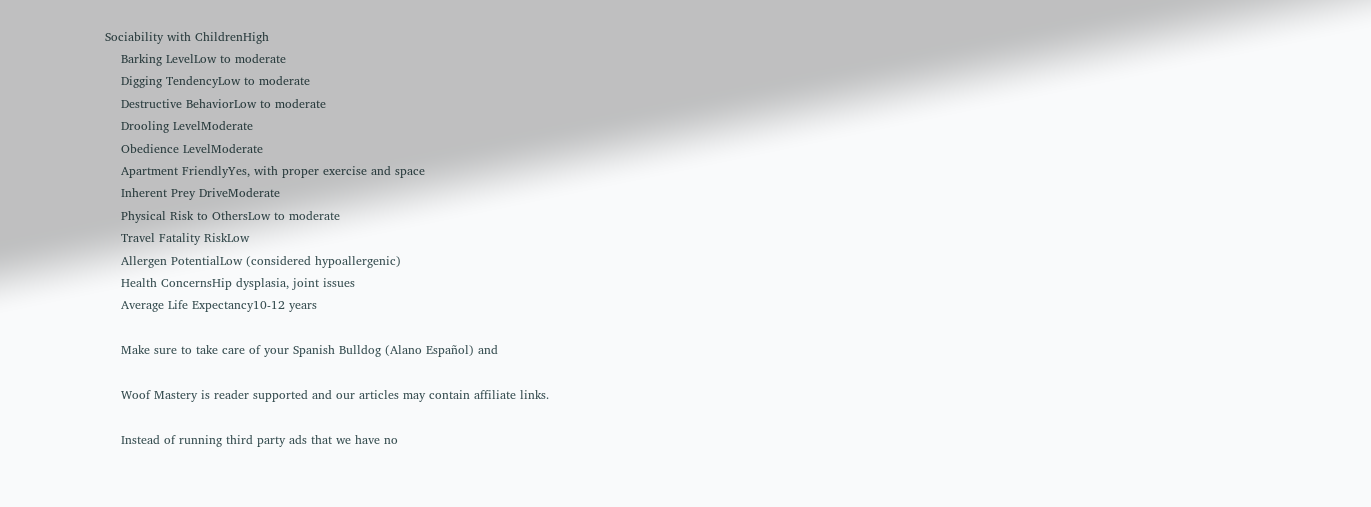Sociability with ChildrenHigh
    Barking LevelLow to moderate
    Digging TendencyLow to moderate
    Destructive BehaviorLow to moderate
    Drooling LevelModerate
    Obedience LevelModerate
    Apartment FriendlyYes, with proper exercise and space
    Inherent Prey DriveModerate
    Physical Risk to OthersLow to moderate
    Travel Fatality RiskLow
    Allergen PotentialLow (considered hypoallergenic)
    Health ConcernsHip dysplasia, joint issues
    Average Life Expectancy10-12 years

    Make sure to take care of your Spanish Bulldog (Alano Español) and

    Woof Mastery is reader supported and our articles may contain affiliate links.

    Instead of running third party ads that we have no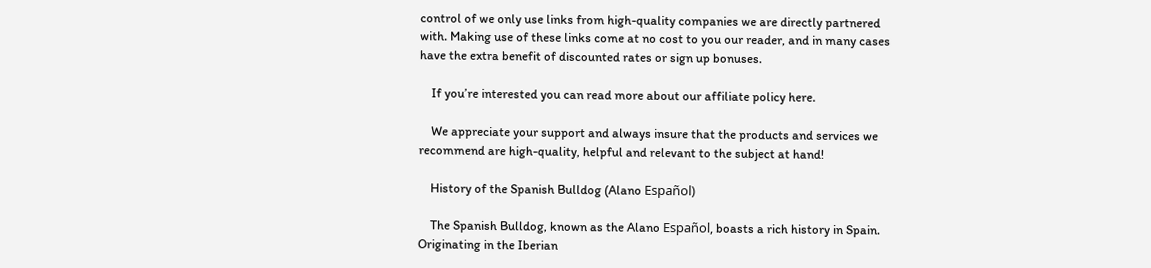control of we only use links from high-quality companies we are directly partnered with. Making use of these links come at no cost to you our reader, and in many cases have the extra benefit of discounted rates or sign up bonuses.

    If you’re interested you can read more about our affiliate policy here.

    We appreciate your support and always insure that the products and services we recommend are high-quality, helpful and relevant to the subject at hand!

    History of the Spanish Bulldog (Alano Español)

    The Spanish Bulldog, known as the Alano Español, boasts a rich history in Spain. Originating in the Iberian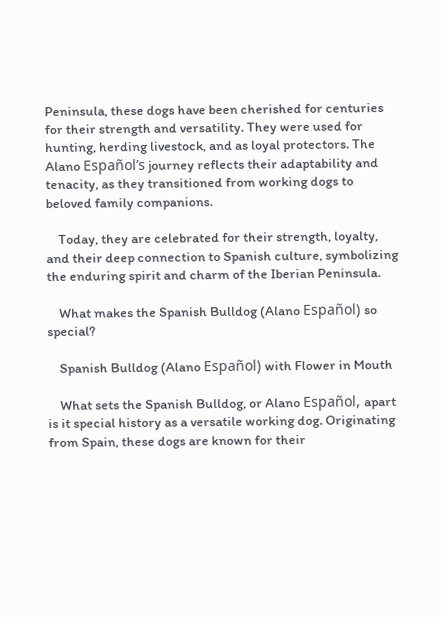Peninsula, these dogs have been cherished for centuries for their strength and versatility. They were used for hunting, herding livestock, and as loyal protectors. The Alano Español’s journey reflects their adaptability and tenacity, as they transitioned from working dogs to beloved family companions.

    Today, they are celebrated for their strength, loyalty, and their deep connection to Spanish culture, symbolizing the enduring spirit and charm of the Iberian Peninsula.

    What makes the Spanish Bulldog (Alano Español) so special?

    Spanish Bulldog (Alano Español) with Flower in Mouth

    What sets the Spanish Bulldog, or Alano Español, apart is it special history as a versatile working dog. Originating from Spain, these dogs are known for their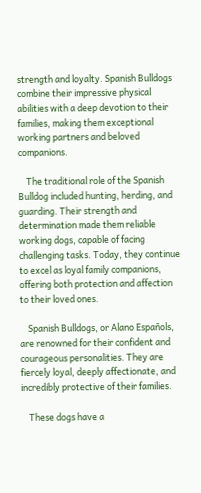strength and loyalty. Spanish Bulldogs combine their impressive physical abilities with a deep devotion to their families, making them exceptional working partners and beloved companions.

    The traditional role of the Spanish Bulldog included hunting, herding, and guarding. Their strength and determination made them reliable working dogs, capable of facing challenging tasks. Today, they continue to excel as loyal family companions, offering both protection and affection to their loved ones.

    Spanish Bulldogs, or Alano Españols, are renowned for their confident and courageous personalities. They are fiercely loyal, deeply affectionate, and incredibly protective of their families.

    These dogs have a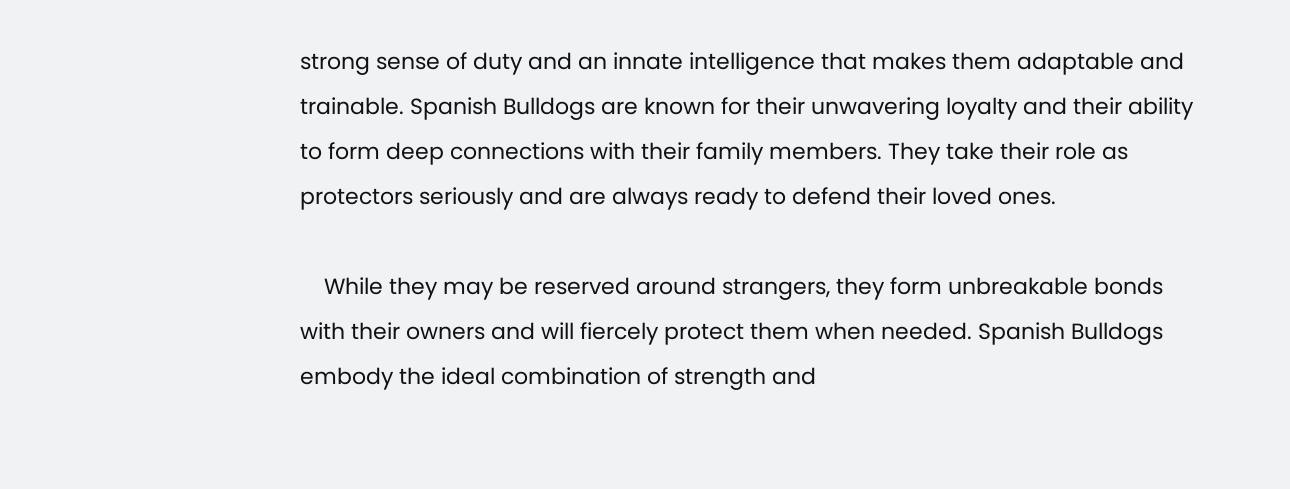strong sense of duty and an innate intelligence that makes them adaptable and trainable. Spanish Bulldogs are known for their unwavering loyalty and their ability to form deep connections with their family members. They take their role as protectors seriously and are always ready to defend their loved ones.

    While they may be reserved around strangers, they form unbreakable bonds with their owners and will fiercely protect them when needed. Spanish Bulldogs embody the ideal combination of strength and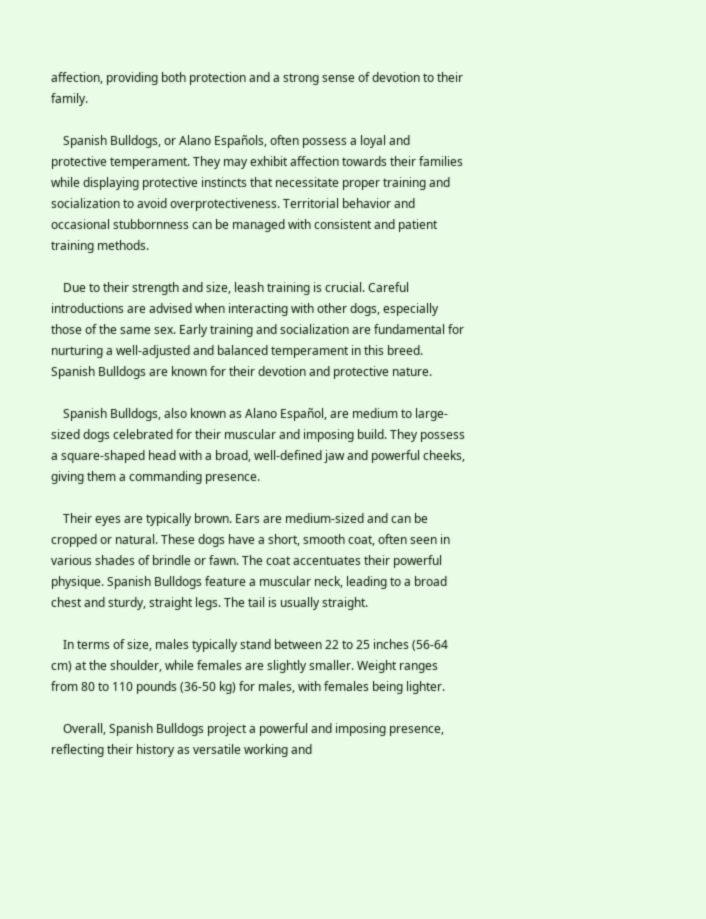affection, providing both protection and a strong sense of devotion to their family.

    Spanish Bulldogs, or Alano Españols, often possess a loyal and protective temperament. They may exhibit affection towards their families while displaying protective instincts that necessitate proper training and socialization to avoid overprotectiveness. Territorial behavior and occasional stubbornness can be managed with consistent and patient training methods.

    Due to their strength and size, leash training is crucial. Careful introductions are advised when interacting with other dogs, especially those of the same sex. Early training and socialization are fundamental for nurturing a well-adjusted and balanced temperament in this breed. Spanish Bulldogs are known for their devotion and protective nature.

    Spanish Bulldogs, also known as Alano Español, are medium to large-sized dogs celebrated for their muscular and imposing build. They possess a square-shaped head with a broad, well-defined jaw and powerful cheeks, giving them a commanding presence.

    Their eyes are typically brown. Ears are medium-sized and can be cropped or natural. These dogs have a short, smooth coat, often seen in various shades of brindle or fawn. The coat accentuates their powerful physique. Spanish Bulldogs feature a muscular neck, leading to a broad chest and sturdy, straight legs. The tail is usually straight.

    In terms of size, males typically stand between 22 to 25 inches (56-64 cm) at the shoulder, while females are slightly smaller. Weight ranges from 80 to 110 pounds (36-50 kg) for males, with females being lighter.

    Overall, Spanish Bulldogs project a powerful and imposing presence, reflecting their history as versatile working and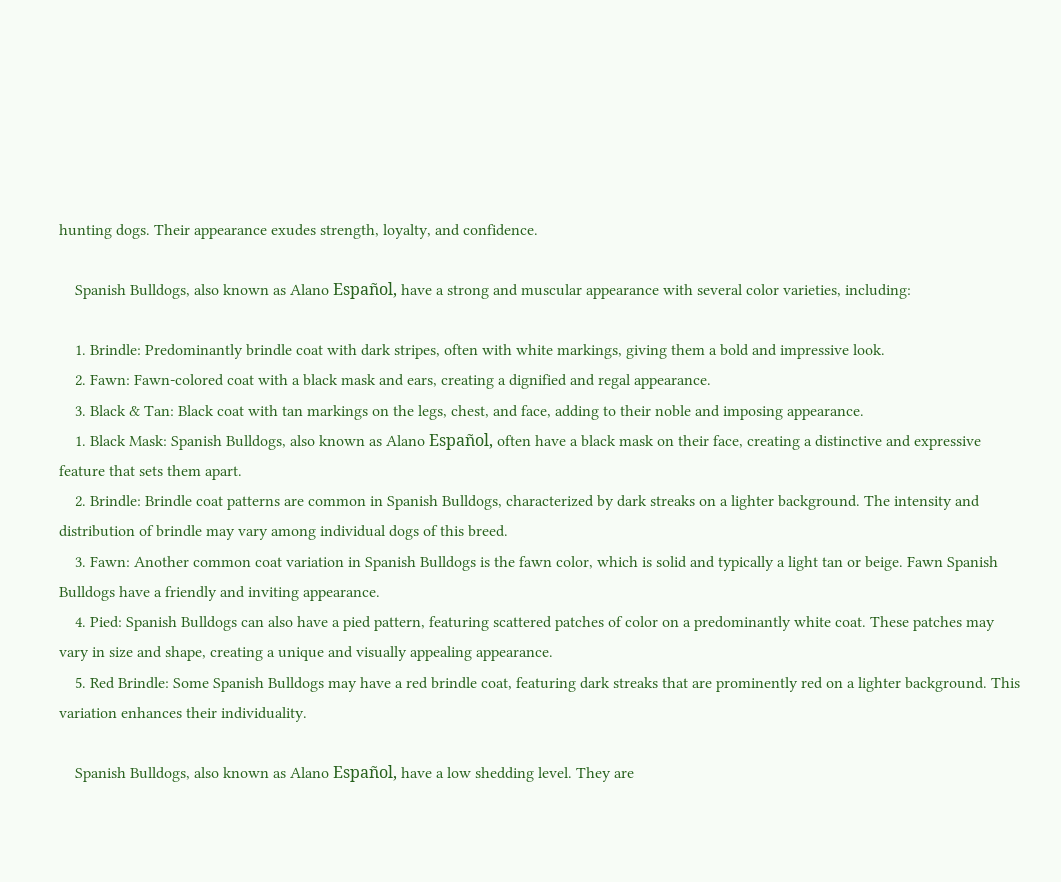hunting dogs. Their appearance exudes strength, loyalty, and confidence.

    Spanish Bulldogs, also known as Alano Español, have a strong and muscular appearance with several color varieties, including:

    1. Brindle: Predominantly brindle coat with dark stripes, often with white markings, giving them a bold and impressive look.
    2. Fawn: Fawn-colored coat with a black mask and ears, creating a dignified and regal appearance.
    3. Black & Tan: Black coat with tan markings on the legs, chest, and face, adding to their noble and imposing appearance.
    1. Black Mask: Spanish Bulldogs, also known as Alano Español, often have a black mask on their face, creating a distinctive and expressive feature that sets them apart.
    2. Brindle: Brindle coat patterns are common in Spanish Bulldogs, characterized by dark streaks on a lighter background. The intensity and distribution of brindle may vary among individual dogs of this breed.
    3. Fawn: Another common coat variation in Spanish Bulldogs is the fawn color, which is solid and typically a light tan or beige. Fawn Spanish Bulldogs have a friendly and inviting appearance.
    4. Pied: Spanish Bulldogs can also have a pied pattern, featuring scattered patches of color on a predominantly white coat. These patches may vary in size and shape, creating a unique and visually appealing appearance.
    5. Red Brindle: Some Spanish Bulldogs may have a red brindle coat, featuring dark streaks that are prominently red on a lighter background. This variation enhances their individuality.

    Spanish Bulldogs, also known as Alano Español, have a low shedding level. They are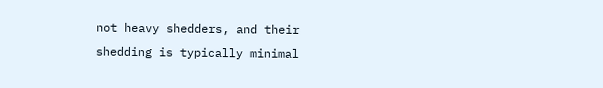not heavy shedders, and their shedding is typically minimal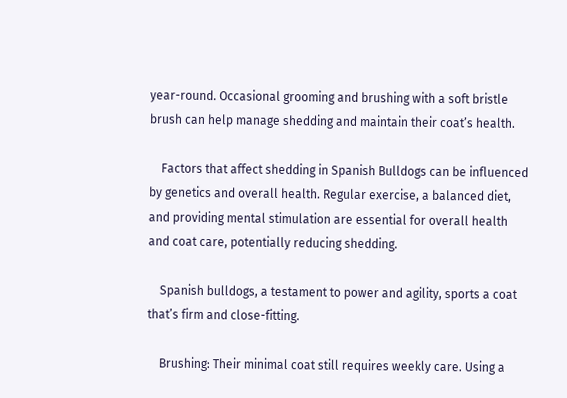year-round. Occasional grooming and brushing with a soft bristle brush can help manage shedding and maintain their coat’s health.

    Factors that affect shedding in Spanish Bulldogs can be influenced by genetics and overall health. Regular exercise, a balanced diet, and providing mental stimulation are essential for overall health and coat care, potentially reducing shedding.

    Spanish bulldogs, a testament to power and agility, sports a coat that’s firm and close-fitting.

    Brushing: Their minimal coat still requires weekly care. Using a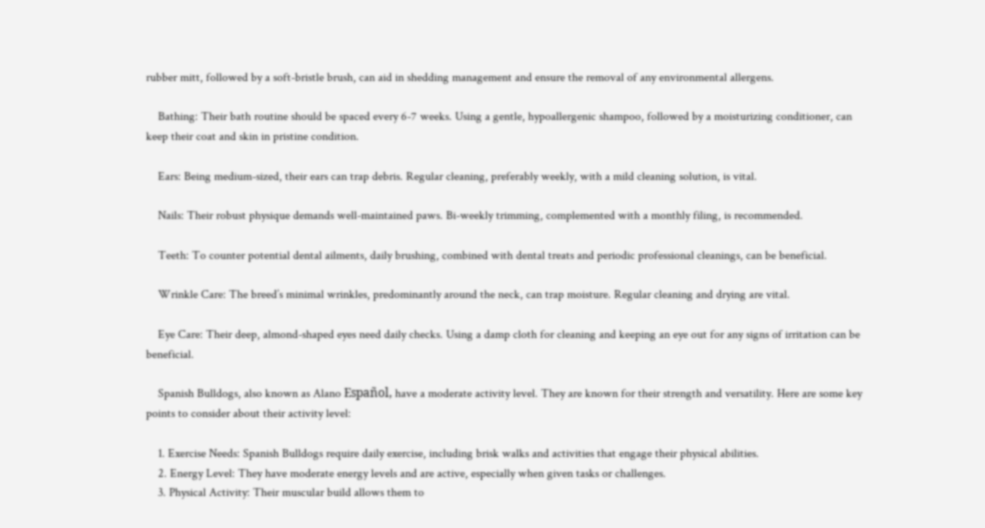rubber mitt, followed by a soft-bristle brush, can aid in shedding management and ensure the removal of any environmental allergens.

    Bathing: Their bath routine should be spaced every 6-7 weeks. Using a gentle, hypoallergenic shampoo, followed by a moisturizing conditioner, can keep their coat and skin in pristine condition.

    Ears: Being medium-sized, their ears can trap debris. Regular cleaning, preferably weekly, with a mild cleaning solution, is vital.

    Nails: Their robust physique demands well-maintained paws. Bi-weekly trimming, complemented with a monthly filing, is recommended.

    Teeth: To counter potential dental ailments, daily brushing, combined with dental treats and periodic professional cleanings, can be beneficial.

    Wrinkle Care: The breed’s minimal wrinkles, predominantly around the neck, can trap moisture. Regular cleaning and drying are vital.

    Eye Care: Their deep, almond-shaped eyes need daily checks. Using a damp cloth for cleaning and keeping an eye out for any signs of irritation can be beneficial.

    Spanish Bulldogs, also known as Alano Español, have a moderate activity level. They are known for their strength and versatility. Here are some key points to consider about their activity level:

    1. Exercise Needs: Spanish Bulldogs require daily exercise, including brisk walks and activities that engage their physical abilities.
    2. Energy Level: They have moderate energy levels and are active, especially when given tasks or challenges.
    3. Physical Activity: Their muscular build allows them to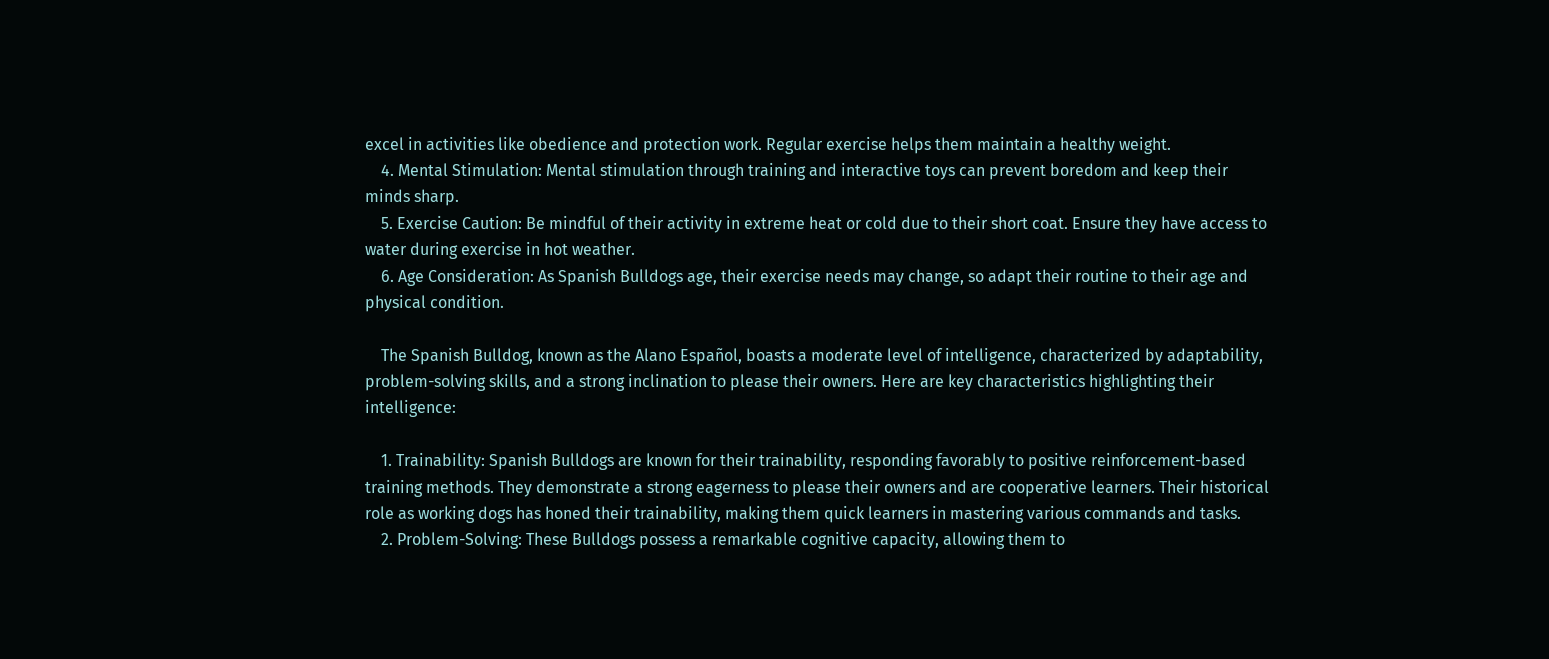excel in activities like obedience and protection work. Regular exercise helps them maintain a healthy weight.
    4. Mental Stimulation: Mental stimulation through training and interactive toys can prevent boredom and keep their minds sharp.
    5. Exercise Caution: Be mindful of their activity in extreme heat or cold due to their short coat. Ensure they have access to water during exercise in hot weather.
    6. Age Consideration: As Spanish Bulldogs age, their exercise needs may change, so adapt their routine to their age and physical condition.

    The Spanish Bulldog, known as the Alano Español, boasts a moderate level of intelligence, characterized by adaptability, problem-solving skills, and a strong inclination to please their owners. Here are key characteristics highlighting their intelligence:

    1. Trainability: Spanish Bulldogs are known for their trainability, responding favorably to positive reinforcement-based training methods. They demonstrate a strong eagerness to please their owners and are cooperative learners. Their historical role as working dogs has honed their trainability, making them quick learners in mastering various commands and tasks.
    2. Problem-Solving: These Bulldogs possess a remarkable cognitive capacity, allowing them to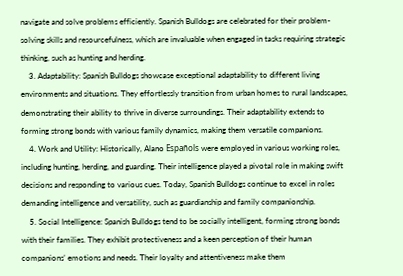navigate and solve problems efficiently. Spanish Bulldogs are celebrated for their problem-solving skills and resourcefulness, which are invaluable when engaged in tasks requiring strategic thinking, such as hunting and herding.
    3. Adaptability: Spanish Bulldogs showcase exceptional adaptability to different living environments and situations. They effortlessly transition from urban homes to rural landscapes, demonstrating their ability to thrive in diverse surroundings. Their adaptability extends to forming strong bonds with various family dynamics, making them versatile companions.
    4. Work and Utility: Historically, Alano Españols were employed in various working roles, including hunting, herding, and guarding. Their intelligence played a pivotal role in making swift decisions and responding to various cues. Today, Spanish Bulldogs continue to excel in roles demanding intelligence and versatility, such as guardianship and family companionship.
    5. Social Intelligence: Spanish Bulldogs tend to be socially intelligent, forming strong bonds with their families. They exhibit protectiveness and a keen perception of their human companions’ emotions and needs. Their loyalty and attentiveness make them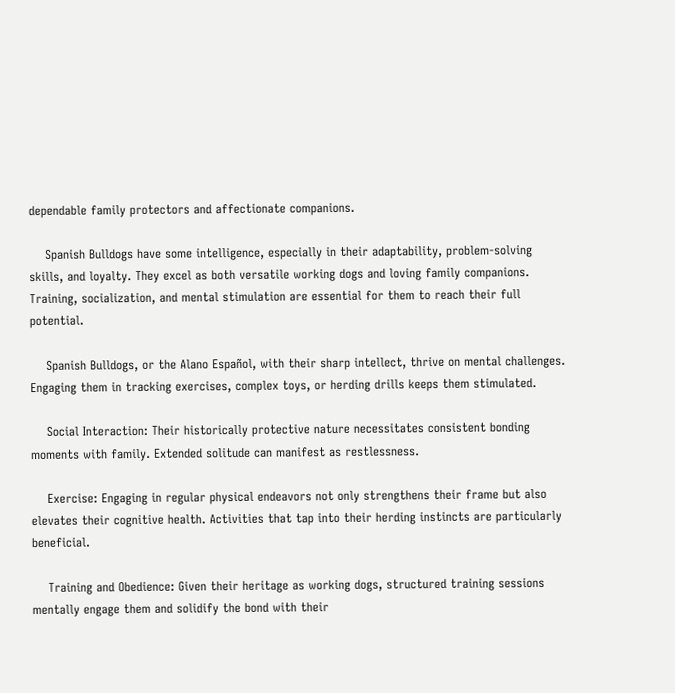dependable family protectors and affectionate companions.

    Spanish Bulldogs have some intelligence, especially in their adaptability, problem-solving skills, and loyalty. They excel as both versatile working dogs and loving family companions. Training, socialization, and mental stimulation are essential for them to reach their full potential.

    Spanish Bulldogs, or the Alano Español, with their sharp intellect, thrive on mental challenges. Engaging them in tracking exercises, complex toys, or herding drills keeps them stimulated.

    Social Interaction: Their historically protective nature necessitates consistent bonding moments with family. Extended solitude can manifest as restlessness.

    Exercise: Engaging in regular physical endeavors not only strengthens their frame but also elevates their cognitive health. Activities that tap into their herding instincts are particularly beneficial.

    Training and Obedience: Given their heritage as working dogs, structured training sessions mentally engage them and solidify the bond with their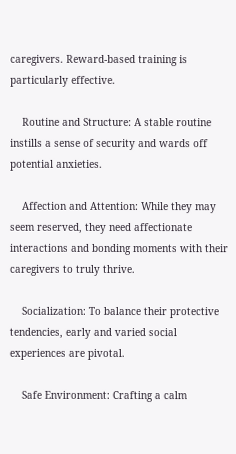caregivers. Reward-based training is particularly effective.

    Routine and Structure: A stable routine instills a sense of security and wards off potential anxieties.

    Affection and Attention: While they may seem reserved, they need affectionate interactions and bonding moments with their caregivers to truly thrive.

    Socialization: To balance their protective tendencies, early and varied social experiences are pivotal.

    Safe Environment: Crafting a calm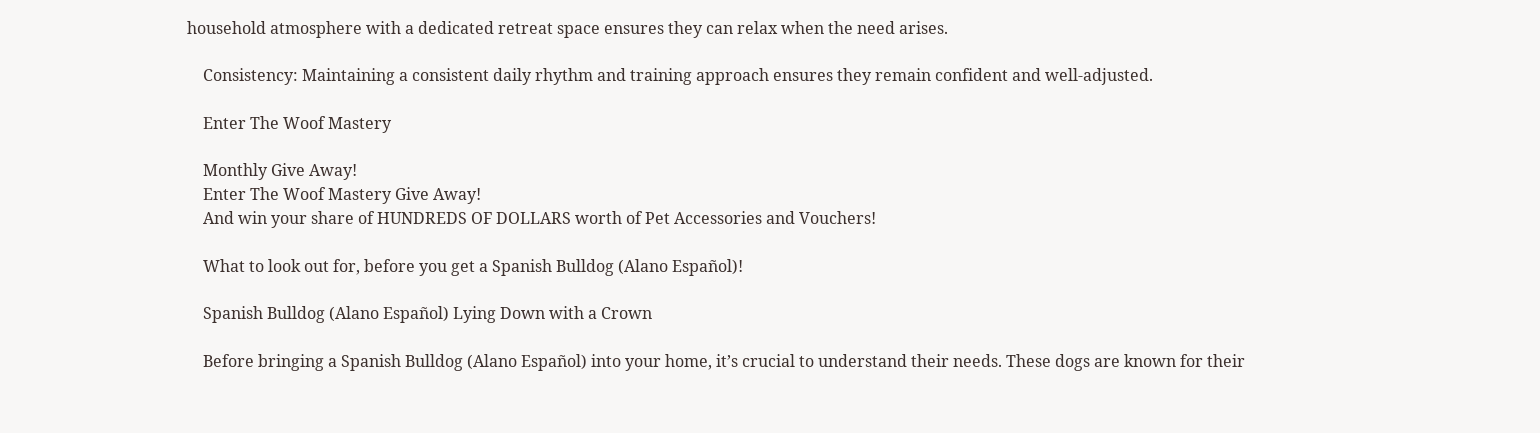household atmosphere with a dedicated retreat space ensures they can relax when the need arises.

    Consistency: Maintaining a consistent daily rhythm and training approach ensures they remain confident and well-adjusted.

    Enter The Woof Mastery

    Monthly Give Away!
    Enter The Woof Mastery Give Away!
    And win your share of HUNDREDS OF DOLLARS worth of Pet Accessories and Vouchers!

    What to look out for, before you get a Spanish Bulldog (Alano Español)!

    Spanish Bulldog (Alano Español) Lying Down with a Crown

    Before bringing a Spanish Bulldog (Alano Español) into your home, it’s crucial to understand their needs. These dogs are known for their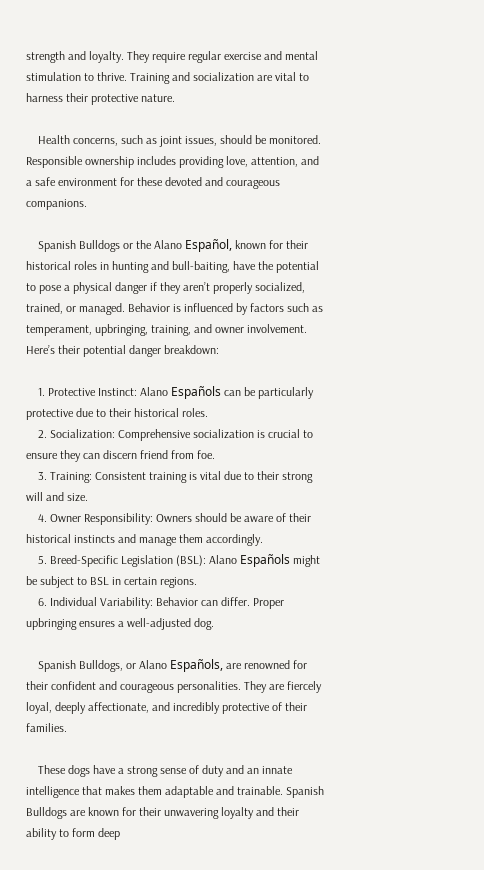strength and loyalty. They require regular exercise and mental stimulation to thrive. Training and socialization are vital to harness their protective nature.

    Health concerns, such as joint issues, should be monitored. Responsible ownership includes providing love, attention, and a safe environment for these devoted and courageous companions.

    Spanish Bulldogs or the Alano Español, known for their historical roles in hunting and bull-baiting, have the potential to pose a physical danger if they aren’t properly socialized, trained, or managed. Behavior is influenced by factors such as temperament, upbringing, training, and owner involvement. Here’s their potential danger breakdown:

    1. Protective Instinct: Alano Españols can be particularly protective due to their historical roles.
    2. Socialization: Comprehensive socialization is crucial to ensure they can discern friend from foe.
    3. Training: Consistent training is vital due to their strong will and size.
    4. Owner Responsibility: Owners should be aware of their historical instincts and manage them accordingly.
    5. Breed-Specific Legislation (BSL): Alano Españols might be subject to BSL in certain regions.
    6. Individual Variability: Behavior can differ. Proper upbringing ensures a well-adjusted dog.

    Spanish Bulldogs, or Alano Españols, are renowned for their confident and courageous personalities. They are fiercely loyal, deeply affectionate, and incredibly protective of their families.

    These dogs have a strong sense of duty and an innate intelligence that makes them adaptable and trainable. Spanish Bulldogs are known for their unwavering loyalty and their ability to form deep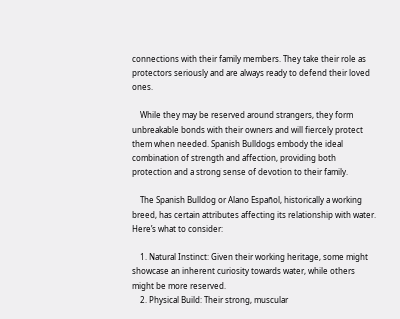connections with their family members. They take their role as protectors seriously and are always ready to defend their loved ones.

    While they may be reserved around strangers, they form unbreakable bonds with their owners and will fiercely protect them when needed. Spanish Bulldogs embody the ideal combination of strength and affection, providing both protection and a strong sense of devotion to their family.

    The Spanish Bulldog or Alano Español, historically a working breed, has certain attributes affecting its relationship with water. Here’s what to consider:

    1. Natural Instinct: Given their working heritage, some might showcase an inherent curiosity towards water, while others might be more reserved.
    2. Physical Build: Their strong, muscular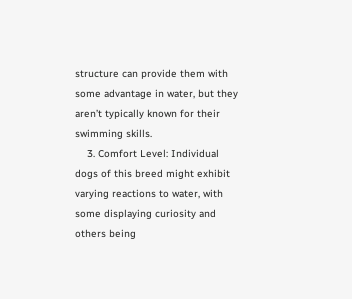structure can provide them with some advantage in water, but they aren’t typically known for their swimming skills.
    3. Comfort Level: Individual dogs of this breed might exhibit varying reactions to water, with some displaying curiosity and others being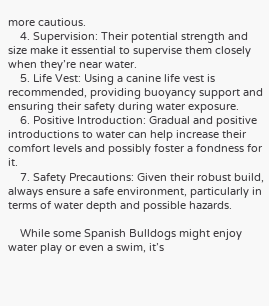more cautious.
    4. Supervision: Their potential strength and size make it essential to supervise them closely when they’re near water.
    5. Life Vest: Using a canine life vest is recommended, providing buoyancy support and ensuring their safety during water exposure.
    6. Positive Introduction: Gradual and positive introductions to water can help increase their comfort levels and possibly foster a fondness for it.
    7. Safety Precautions: Given their robust build, always ensure a safe environment, particularly in terms of water depth and possible hazards.

    While some Spanish Bulldogs might enjoy water play or even a swim, it’s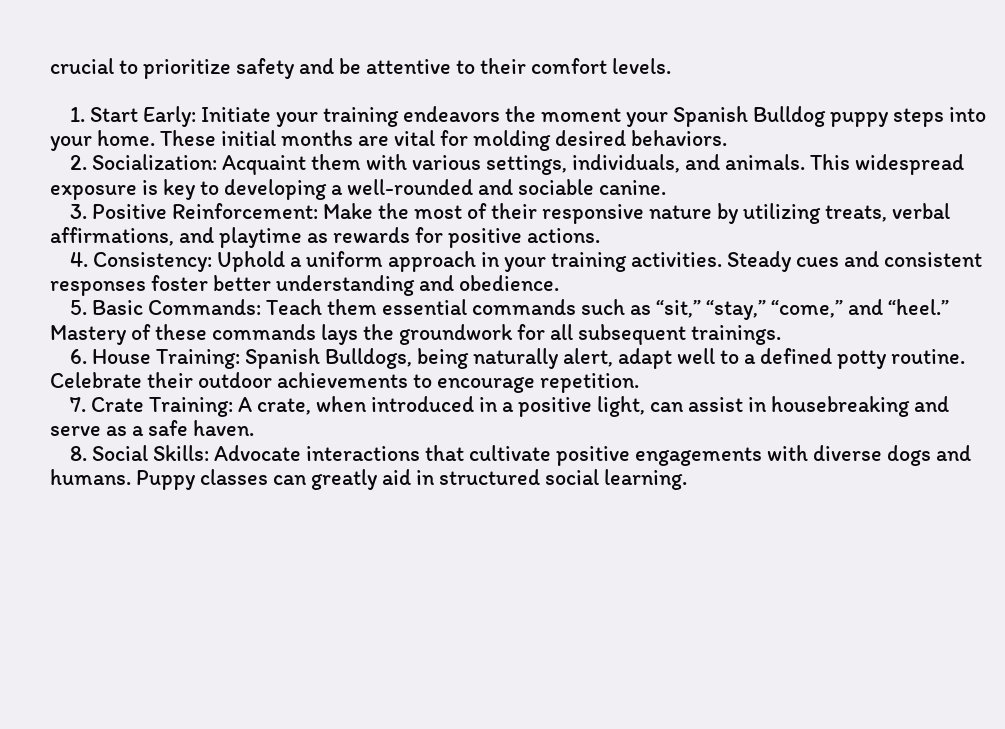crucial to prioritize safety and be attentive to their comfort levels.

    1. Start Early: Initiate your training endeavors the moment your Spanish Bulldog puppy steps into your home. These initial months are vital for molding desired behaviors.
    2. Socialization: Acquaint them with various settings, individuals, and animals. This widespread exposure is key to developing a well-rounded and sociable canine.
    3. Positive Reinforcement: Make the most of their responsive nature by utilizing treats, verbal affirmations, and playtime as rewards for positive actions.
    4. Consistency: Uphold a uniform approach in your training activities. Steady cues and consistent responses foster better understanding and obedience.
    5. Basic Commands: Teach them essential commands such as “sit,” “stay,” “come,” and “heel.” Mastery of these commands lays the groundwork for all subsequent trainings.
    6. House Training: Spanish Bulldogs, being naturally alert, adapt well to a defined potty routine. Celebrate their outdoor achievements to encourage repetition.
    7. Crate Training: A crate, when introduced in a positive light, can assist in housebreaking and serve as a safe haven.
    8. Social Skills: Advocate interactions that cultivate positive engagements with diverse dogs and humans. Puppy classes can greatly aid in structured social learning.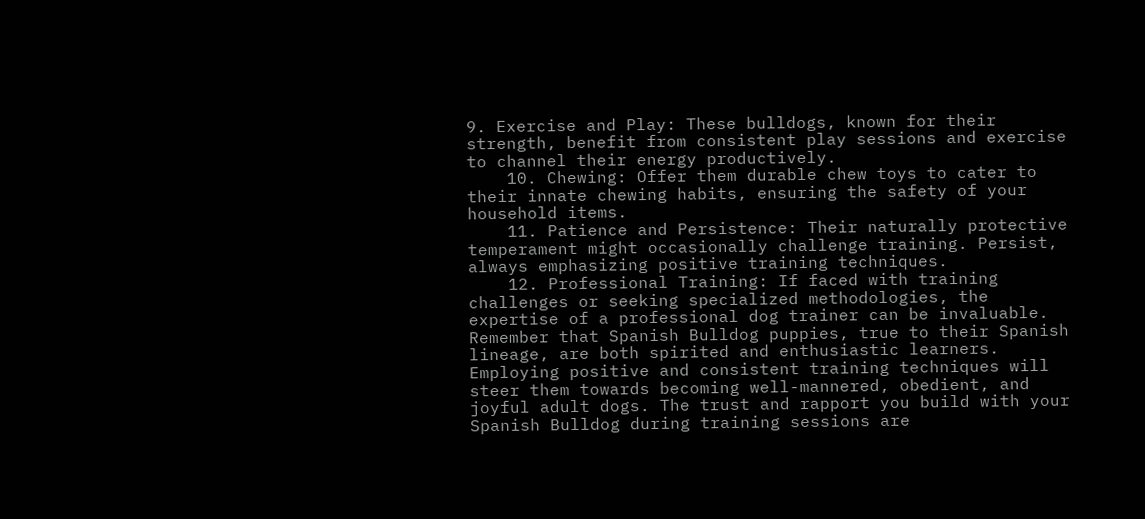9. Exercise and Play: These bulldogs, known for their strength, benefit from consistent play sessions and exercise to channel their energy productively.
    10. Chewing: Offer them durable chew toys to cater to their innate chewing habits, ensuring the safety of your household items.
    11. Patience and Persistence: Their naturally protective temperament might occasionally challenge training. Persist, always emphasizing positive training techniques.
    12. Professional Training: If faced with training challenges or seeking specialized methodologies, the expertise of a professional dog trainer can be invaluable. Remember that Spanish Bulldog puppies, true to their Spanish lineage, are both spirited and enthusiastic learners. Employing positive and consistent training techniques will steer them towards becoming well-mannered, obedient, and joyful adult dogs. The trust and rapport you build with your Spanish Bulldog during training sessions are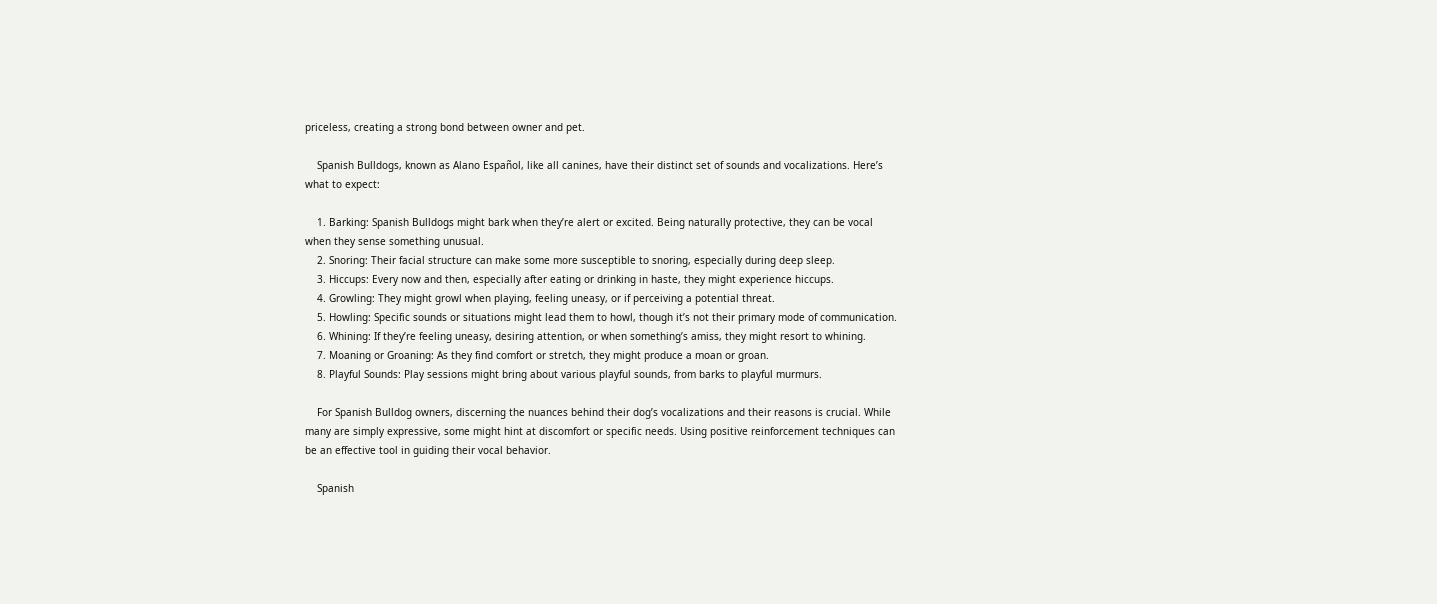priceless, creating a strong bond between owner and pet.

    Spanish Bulldogs, known as Alano Español, like all canines, have their distinct set of sounds and vocalizations. Here’s what to expect:

    1. Barking: Spanish Bulldogs might bark when they’re alert or excited. Being naturally protective, they can be vocal when they sense something unusual.
    2. Snoring: Their facial structure can make some more susceptible to snoring, especially during deep sleep.
    3. Hiccups: Every now and then, especially after eating or drinking in haste, they might experience hiccups.
    4. Growling: They might growl when playing, feeling uneasy, or if perceiving a potential threat.
    5. Howling: Specific sounds or situations might lead them to howl, though it’s not their primary mode of communication.
    6. Whining: If they’re feeling uneasy, desiring attention, or when something’s amiss, they might resort to whining.
    7. Moaning or Groaning: As they find comfort or stretch, they might produce a moan or groan.
    8. Playful Sounds: Play sessions might bring about various playful sounds, from barks to playful murmurs.

    For Spanish Bulldog owners, discerning the nuances behind their dog’s vocalizations and their reasons is crucial. While many are simply expressive, some might hint at discomfort or specific needs. Using positive reinforcement techniques can be an effective tool in guiding their vocal behavior.

    Spanish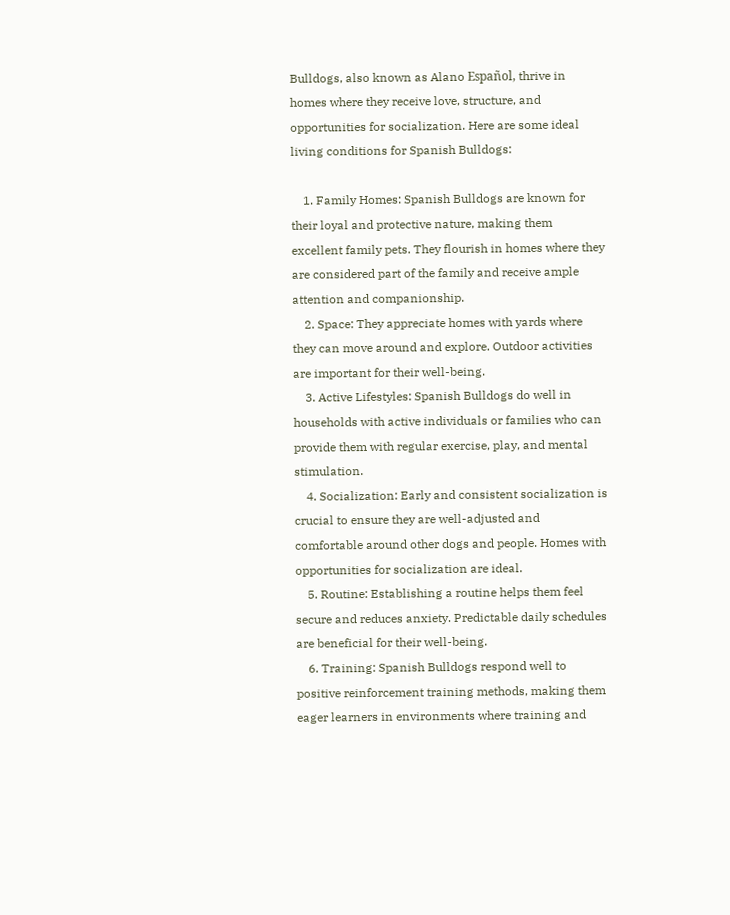Bulldogs, also known as Alano Español, thrive in homes where they receive love, structure, and opportunities for socialization. Here are some ideal living conditions for Spanish Bulldogs:

    1. Family Homes: Spanish Bulldogs are known for their loyal and protective nature, making them excellent family pets. They flourish in homes where they are considered part of the family and receive ample attention and companionship.
    2. Space: They appreciate homes with yards where they can move around and explore. Outdoor activities are important for their well-being.
    3. Active Lifestyles: Spanish Bulldogs do well in households with active individuals or families who can provide them with regular exercise, play, and mental stimulation.
    4. Socialization: Early and consistent socialization is crucial to ensure they are well-adjusted and comfortable around other dogs and people. Homes with opportunities for socialization are ideal.
    5. Routine: Establishing a routine helps them feel secure and reduces anxiety. Predictable daily schedules are beneficial for their well-being.
    6. Training: Spanish Bulldogs respond well to positive reinforcement training methods, making them eager learners in environments where training and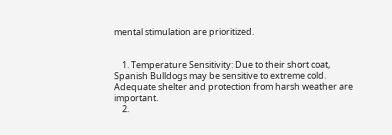mental stimulation are prioritized.


    1. Temperature Sensitivity: Due to their short coat, Spanish Bulldogs may be sensitive to extreme cold. Adequate shelter and protection from harsh weather are important.
    2.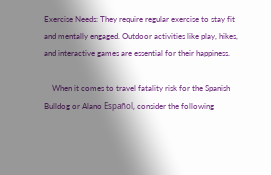Exercise Needs: They require regular exercise to stay fit and mentally engaged. Outdoor activities like play, hikes, and interactive games are essential for their happiness.

    When it comes to travel fatality risk for the Spanish Bulldog or Alano Español, consider the following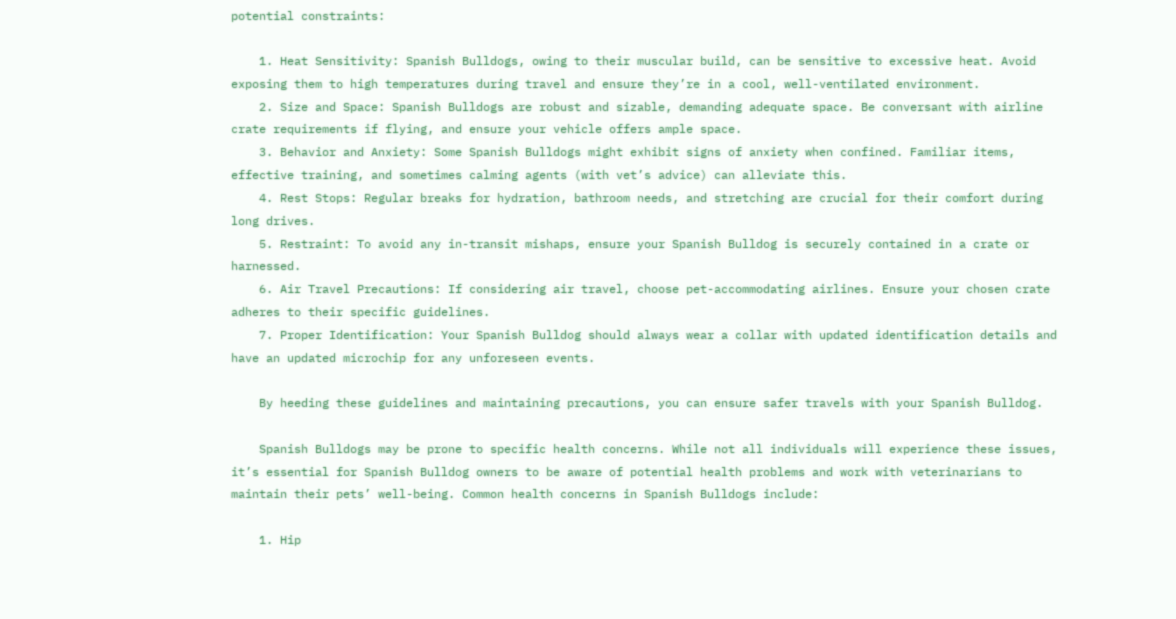potential constraints:

    1. Heat Sensitivity: Spanish Bulldogs, owing to their muscular build, can be sensitive to excessive heat. Avoid exposing them to high temperatures during travel and ensure they’re in a cool, well-ventilated environment.
    2. Size and Space: Spanish Bulldogs are robust and sizable, demanding adequate space. Be conversant with airline crate requirements if flying, and ensure your vehicle offers ample space.
    3. Behavior and Anxiety: Some Spanish Bulldogs might exhibit signs of anxiety when confined. Familiar items, effective training, and sometimes calming agents (with vet’s advice) can alleviate this.
    4. Rest Stops: Regular breaks for hydration, bathroom needs, and stretching are crucial for their comfort during long drives.
    5. Restraint: To avoid any in-transit mishaps, ensure your Spanish Bulldog is securely contained in a crate or harnessed.
    6. Air Travel Precautions: If considering air travel, choose pet-accommodating airlines. Ensure your chosen crate adheres to their specific guidelines.
    7. Proper Identification: Your Spanish Bulldog should always wear a collar with updated identification details and have an updated microchip for any unforeseen events.

    By heeding these guidelines and maintaining precautions, you can ensure safer travels with your Spanish Bulldog.

    Spanish Bulldogs may be prone to specific health concerns. While not all individuals will experience these issues, it’s essential for Spanish Bulldog owners to be aware of potential health problems and work with veterinarians to maintain their pets’ well-being. Common health concerns in Spanish Bulldogs include:

    1. Hip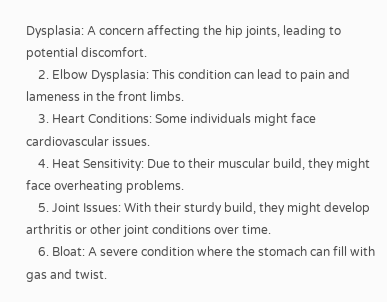Dysplasia: A concern affecting the hip joints, leading to potential discomfort.
    2. Elbow Dysplasia: This condition can lead to pain and lameness in the front limbs.
    3. Heart Conditions: Some individuals might face cardiovascular issues.
    4. Heat Sensitivity: Due to their muscular build, they might face overheating problems.
    5. Joint Issues: With their sturdy build, they might develop arthritis or other joint conditions over time.
    6. Bloat: A severe condition where the stomach can fill with gas and twist.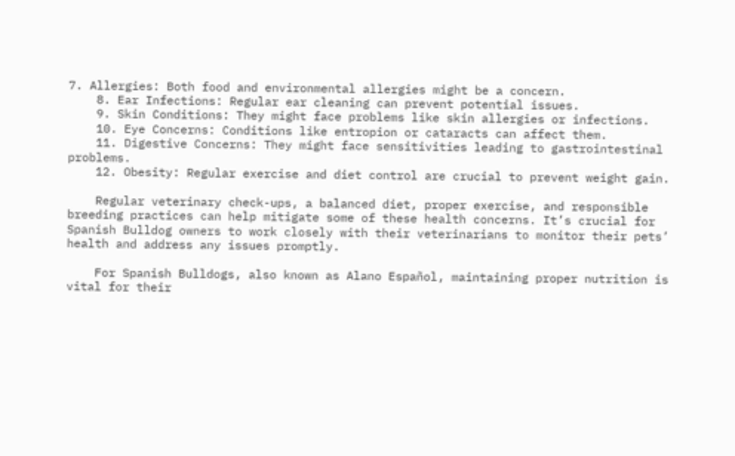7. Allergies: Both food and environmental allergies might be a concern.
    8. Ear Infections: Regular ear cleaning can prevent potential issues.
    9. Skin Conditions: They might face problems like skin allergies or infections.
    10. Eye Concerns: Conditions like entropion or cataracts can affect them.
    11. Digestive Concerns: They might face sensitivities leading to gastrointestinal problems.
    12. Obesity: Regular exercise and diet control are crucial to prevent weight gain.

    Regular veterinary check-ups, a balanced diet, proper exercise, and responsible breeding practices can help mitigate some of these health concerns. It’s crucial for Spanish Bulldog owners to work closely with their veterinarians to monitor their pets’ health and address any issues promptly.

    For Spanish Bulldogs, also known as Alano Español, maintaining proper nutrition is vital for their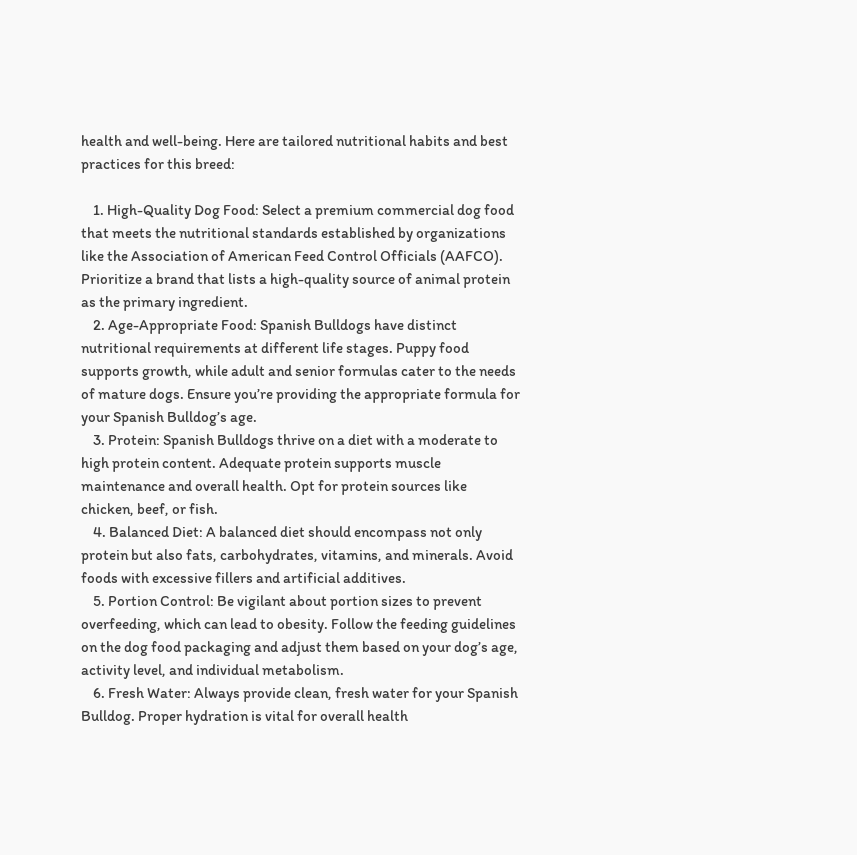health and well-being. Here are tailored nutritional habits and best practices for this breed:

    1. High-Quality Dog Food: Select a premium commercial dog food that meets the nutritional standards established by organizations like the Association of American Feed Control Officials (AAFCO). Prioritize a brand that lists a high-quality source of animal protein as the primary ingredient.
    2. Age-Appropriate Food: Spanish Bulldogs have distinct nutritional requirements at different life stages. Puppy food supports growth, while adult and senior formulas cater to the needs of mature dogs. Ensure you’re providing the appropriate formula for your Spanish Bulldog’s age.
    3. Protein: Spanish Bulldogs thrive on a diet with a moderate to high protein content. Adequate protein supports muscle maintenance and overall health. Opt for protein sources like chicken, beef, or fish.
    4. Balanced Diet: A balanced diet should encompass not only protein but also fats, carbohydrates, vitamins, and minerals. Avoid foods with excessive fillers and artificial additives.
    5. Portion Control: Be vigilant about portion sizes to prevent overfeeding, which can lead to obesity. Follow the feeding guidelines on the dog food packaging and adjust them based on your dog’s age, activity level, and individual metabolism.
    6. Fresh Water: Always provide clean, fresh water for your Spanish Bulldog. Proper hydration is vital for overall health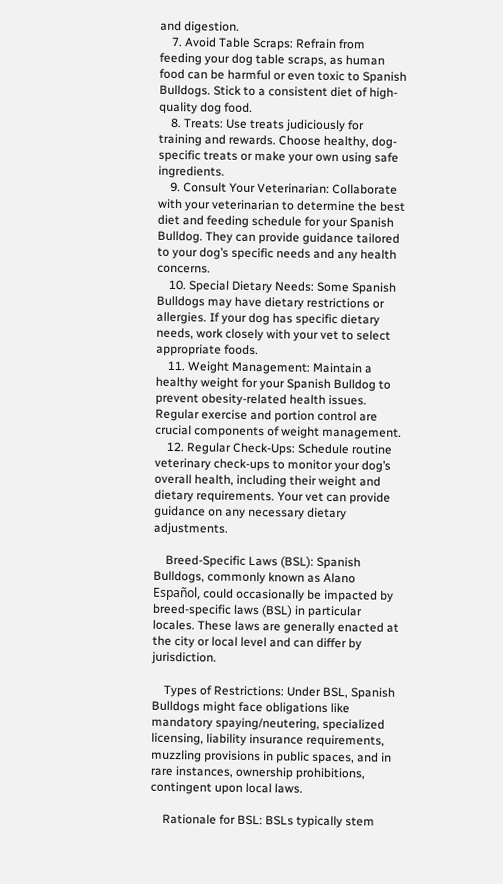and digestion.
    7. Avoid Table Scraps: Refrain from feeding your dog table scraps, as human food can be harmful or even toxic to Spanish Bulldogs. Stick to a consistent diet of high-quality dog food.
    8. Treats: Use treats judiciously for training and rewards. Choose healthy, dog-specific treats or make your own using safe ingredients.
    9. Consult Your Veterinarian: Collaborate with your veterinarian to determine the best diet and feeding schedule for your Spanish Bulldog. They can provide guidance tailored to your dog’s specific needs and any health concerns.
    10. Special Dietary Needs: Some Spanish Bulldogs may have dietary restrictions or allergies. If your dog has specific dietary needs, work closely with your vet to select appropriate foods.
    11. Weight Management: Maintain a healthy weight for your Spanish Bulldog to prevent obesity-related health issues. Regular exercise and portion control are crucial components of weight management.
    12. Regular Check-Ups: Schedule routine veterinary check-ups to monitor your dog’s overall health, including their weight and dietary requirements. Your vet can provide guidance on any necessary dietary adjustments.

    Breed-Specific Laws (BSL): Spanish Bulldogs, commonly known as Alano Español, could occasionally be impacted by breed-specific laws (BSL) in particular locales. These laws are generally enacted at the city or local level and can differ by jurisdiction.

    Types of Restrictions: Under BSL, Spanish Bulldogs might face obligations like mandatory spaying/neutering, specialized licensing, liability insurance requirements, muzzling provisions in public spaces, and in rare instances, ownership prohibitions, contingent upon local laws.

    Rationale for BSL: BSLs typically stem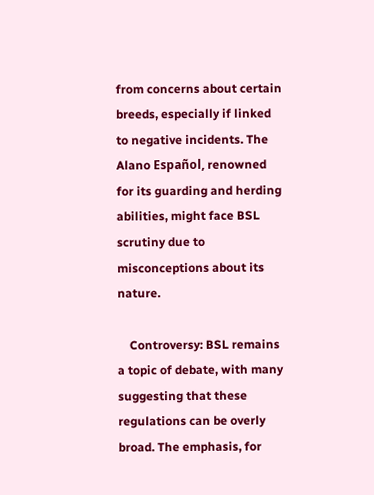from concerns about certain breeds, especially if linked to negative incidents. The Alano Español, renowned for its guarding and herding abilities, might face BSL scrutiny due to misconceptions about its nature.

    Controversy: BSL remains a topic of debate, with many suggesting that these regulations can be overly broad. The emphasis, for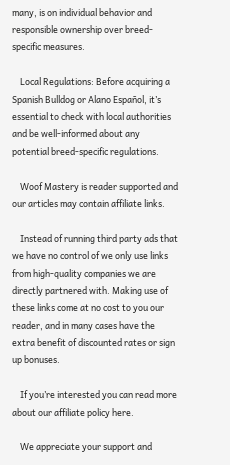many, is on individual behavior and responsible ownership over breed-specific measures.

    Local Regulations: Before acquiring a Spanish Bulldog or Alano Español, it’s essential to check with local authorities and be well-informed about any potential breed-specific regulations.

    Woof Mastery is reader supported and our articles may contain affiliate links.

    Instead of running third party ads that we have no control of we only use links from high-quality companies we are directly partnered with. Making use of these links come at no cost to you our reader, and in many cases have the extra benefit of discounted rates or sign up bonuses.

    If you’re interested you can read more about our affiliate policy here.

    We appreciate your support and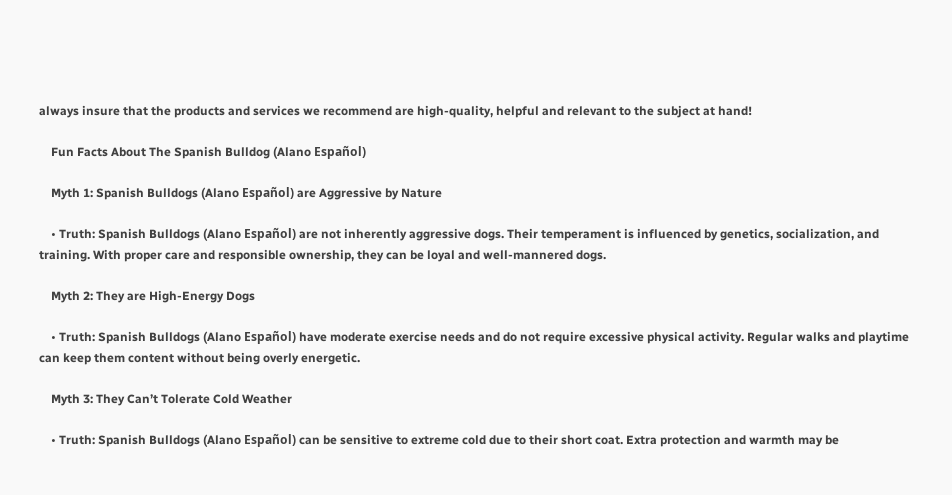always insure that the products and services we recommend are high-quality, helpful and relevant to the subject at hand!

    Fun Facts About The Spanish Bulldog (Alano Español)

    Myth 1: Spanish Bulldogs (Alano Español) are Aggressive by Nature

    • Truth: Spanish Bulldogs (Alano Español) are not inherently aggressive dogs. Their temperament is influenced by genetics, socialization, and training. With proper care and responsible ownership, they can be loyal and well-mannered dogs.

    Myth 2: They are High-Energy Dogs

    • Truth: Spanish Bulldogs (Alano Español) have moderate exercise needs and do not require excessive physical activity. Regular walks and playtime can keep them content without being overly energetic.

    Myth 3: They Can’t Tolerate Cold Weather

    • Truth: Spanish Bulldogs (Alano Español) can be sensitive to extreme cold due to their short coat. Extra protection and warmth may be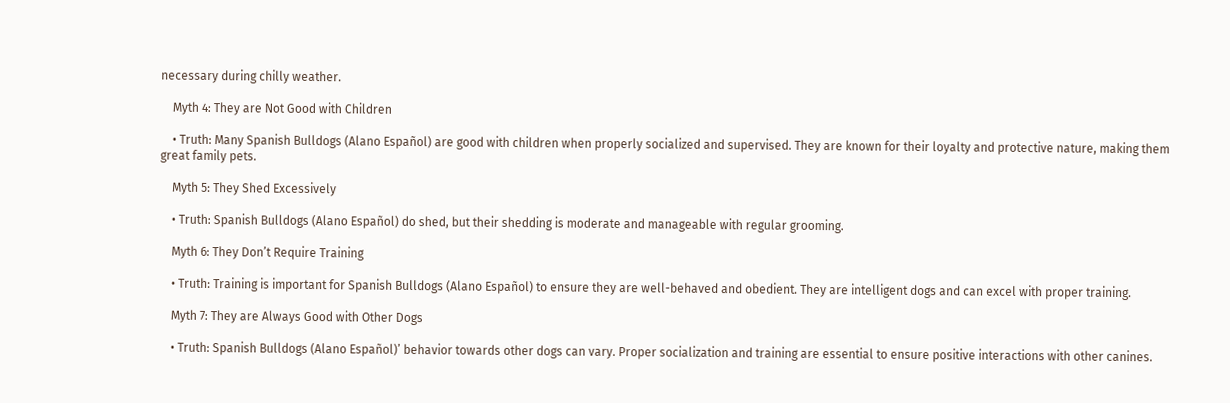necessary during chilly weather.

    Myth 4: They are Not Good with Children

    • Truth: Many Spanish Bulldogs (Alano Español) are good with children when properly socialized and supervised. They are known for their loyalty and protective nature, making them great family pets.

    Myth 5: They Shed Excessively

    • Truth: Spanish Bulldogs (Alano Español) do shed, but their shedding is moderate and manageable with regular grooming.

    Myth 6: They Don’t Require Training

    • Truth: Training is important for Spanish Bulldogs (Alano Español) to ensure they are well-behaved and obedient. They are intelligent dogs and can excel with proper training.

    Myth 7: They are Always Good with Other Dogs

    • Truth: Spanish Bulldogs (Alano Español)’ behavior towards other dogs can vary. Proper socialization and training are essential to ensure positive interactions with other canines.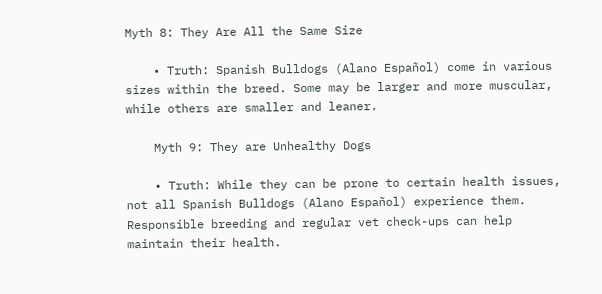Myth 8: They Are All the Same Size

    • Truth: Spanish Bulldogs (Alano Español) come in various sizes within the breed. Some may be larger and more muscular, while others are smaller and leaner.

    Myth 9: They are Unhealthy Dogs

    • Truth: While they can be prone to certain health issues, not all Spanish Bulldogs (Alano Español) experience them. Responsible breeding and regular vet check-ups can help maintain their health.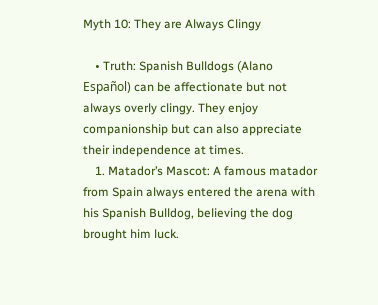Myth 10: They are Always Clingy

    • Truth: Spanish Bulldogs (Alano Español) can be affectionate but not always overly clingy. They enjoy companionship but can also appreciate their independence at times.
    1. Matador’s Mascot: A famous matador from Spain always entered the arena with his Spanish Bulldog, believing the dog brought him luck.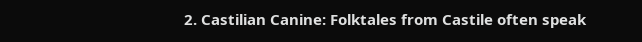2. Castilian Canine: Folktales from Castile often speak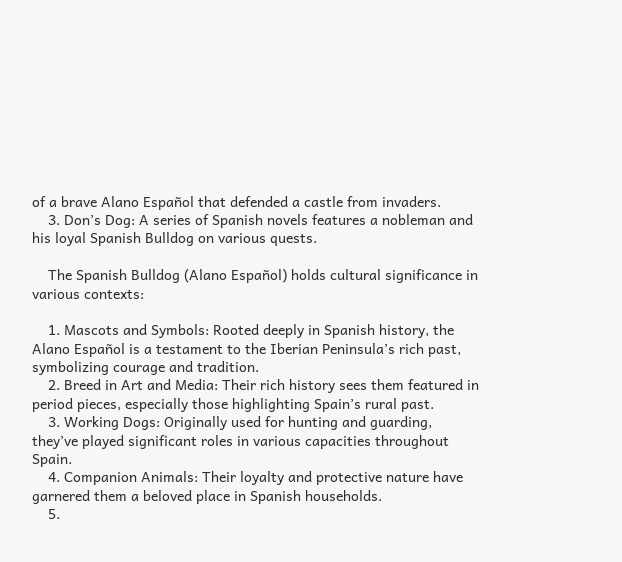of a brave Alano Español that defended a castle from invaders.
    3. Don’s Dog: A series of Spanish novels features a nobleman and his loyal Spanish Bulldog on various quests.

    The Spanish Bulldog (Alano Español) holds cultural significance in various contexts:

    1. Mascots and Symbols: Rooted deeply in Spanish history, the Alano Español is a testament to the Iberian Peninsula’s rich past, symbolizing courage and tradition.
    2. Breed in Art and Media: Their rich history sees them featured in period pieces, especially those highlighting Spain’s rural past.
    3. Working Dogs: Originally used for hunting and guarding, they’ve played significant roles in various capacities throughout Spain.
    4. Companion Animals: Their loyalty and protective nature have garnered them a beloved place in Spanish households.
    5.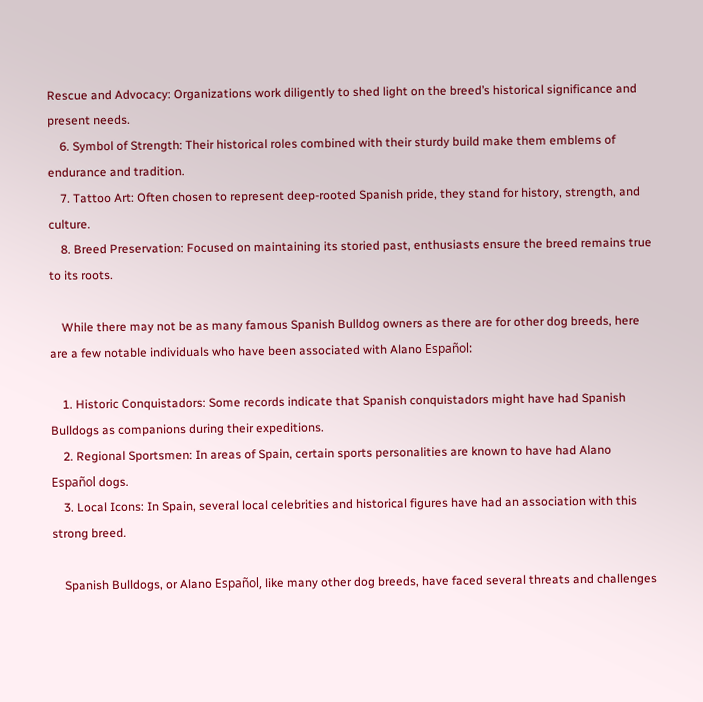Rescue and Advocacy: Organizations work diligently to shed light on the breed’s historical significance and present needs.
    6. Symbol of Strength: Their historical roles combined with their sturdy build make them emblems of endurance and tradition.
    7. Tattoo Art: Often chosen to represent deep-rooted Spanish pride, they stand for history, strength, and culture.
    8. Breed Preservation: Focused on maintaining its storied past, enthusiasts ensure the breed remains true to its roots.

    While there may not be as many famous Spanish Bulldog owners as there are for other dog breeds, here are a few notable individuals who have been associated with Alano Español:

    1. Historic Conquistadors: Some records indicate that Spanish conquistadors might have had Spanish Bulldogs as companions during their expeditions.
    2. Regional Sportsmen: In areas of Spain, certain sports personalities are known to have had Alano Español dogs.
    3. Local Icons: In Spain, several local celebrities and historical figures have had an association with this strong breed.

    Spanish Bulldogs, or Alano Español, like many other dog breeds, have faced several threats and challenges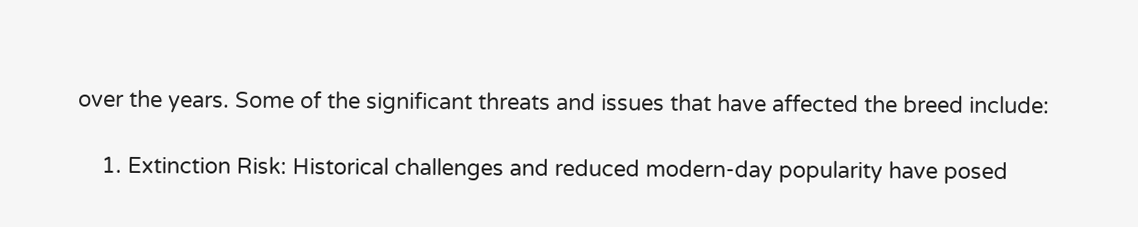over the years. Some of the significant threats and issues that have affected the breed include:

    1. Extinction Risk: Historical challenges and reduced modern-day popularity have posed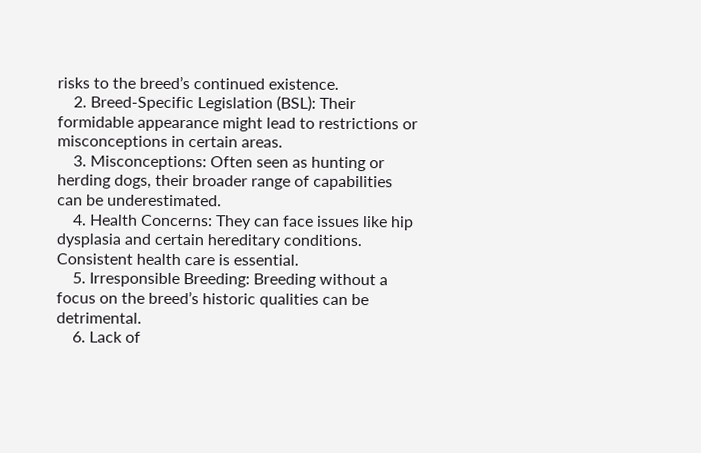risks to the breed’s continued existence.
    2. Breed-Specific Legislation (BSL): Their formidable appearance might lead to restrictions or misconceptions in certain areas.
    3. Misconceptions: Often seen as hunting or herding dogs, their broader range of capabilities can be underestimated.
    4. Health Concerns: They can face issues like hip dysplasia and certain hereditary conditions. Consistent health care is essential.
    5. Irresponsible Breeding: Breeding without a focus on the breed’s historic qualities can be detrimental.
    6. Lack of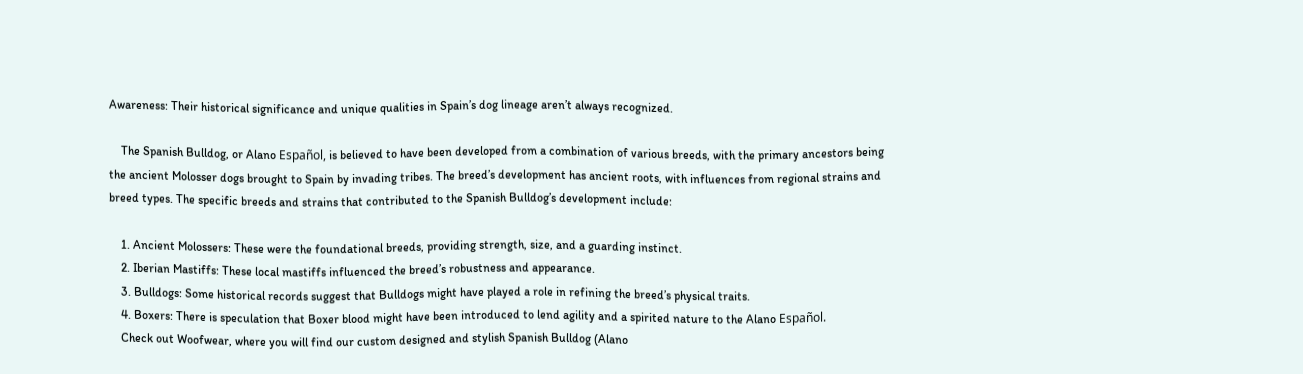Awareness: Their historical significance and unique qualities in Spain’s dog lineage aren’t always recognized.

    The Spanish Bulldog, or Alano Español, is believed to have been developed from a combination of various breeds, with the primary ancestors being the ancient Molosser dogs brought to Spain by invading tribes. The breed’s development has ancient roots, with influences from regional strains and breed types. The specific breeds and strains that contributed to the Spanish Bulldog’s development include:

    1. Ancient Molossers: These were the foundational breeds, providing strength, size, and a guarding instinct.
    2. Iberian Mastiffs: These local mastiffs influenced the breed’s robustness and appearance.
    3. Bulldogs: Some historical records suggest that Bulldogs might have played a role in refining the breed’s physical traits.
    4. Boxers: There is speculation that Boxer blood might have been introduced to lend agility and a spirited nature to the Alano Español.
    Check out Woofwear, where you will find our custom designed and stylish Spanish Bulldog (Alano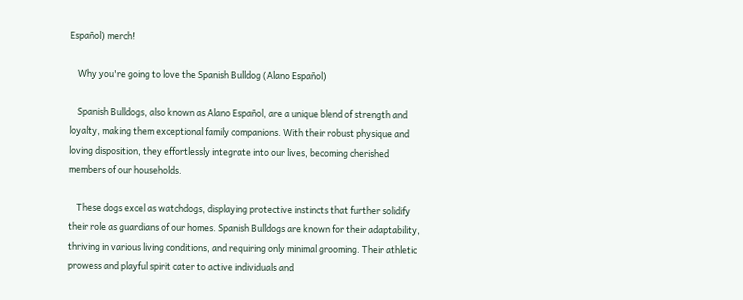Español) merch!

    Why you're going to love the Spanish Bulldog (Alano Español)

    Spanish Bulldogs, also known as Alano Español, are a unique blend of strength and loyalty, making them exceptional family companions. With their robust physique and loving disposition, they effortlessly integrate into our lives, becoming cherished members of our households.

    These dogs excel as watchdogs, displaying protective instincts that further solidify their role as guardians of our homes. Spanish Bulldogs are known for their adaptability, thriving in various living conditions, and requiring only minimal grooming. Their athletic prowess and playful spirit cater to active individuals and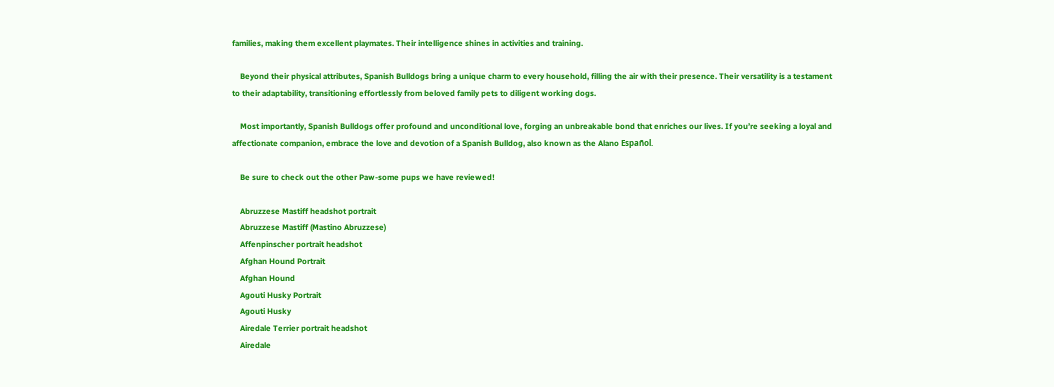families, making them excellent playmates. Their intelligence shines in activities and training.

    Beyond their physical attributes, Spanish Bulldogs bring a unique charm to every household, filling the air with their presence. Their versatility is a testament to their adaptability, transitioning effortlessly from beloved family pets to diligent working dogs.

    Most importantly, Spanish Bulldogs offer profound and unconditional love, forging an unbreakable bond that enriches our lives. If you’re seeking a loyal and affectionate companion, embrace the love and devotion of a Spanish Bulldog, also known as the Alano Español.

    Be sure to check out the other Paw-some pups we have reviewed!

    Abruzzese Mastiff headshot portrait
    Abruzzese Mastiff (Mastino Abruzzese)
    Affenpinscher portrait headshot
    Afghan Hound Portrait
    Afghan Hound
    Agouti Husky Portrait
    Agouti Husky
    Airedale Terrier portrait headshot
    Airedale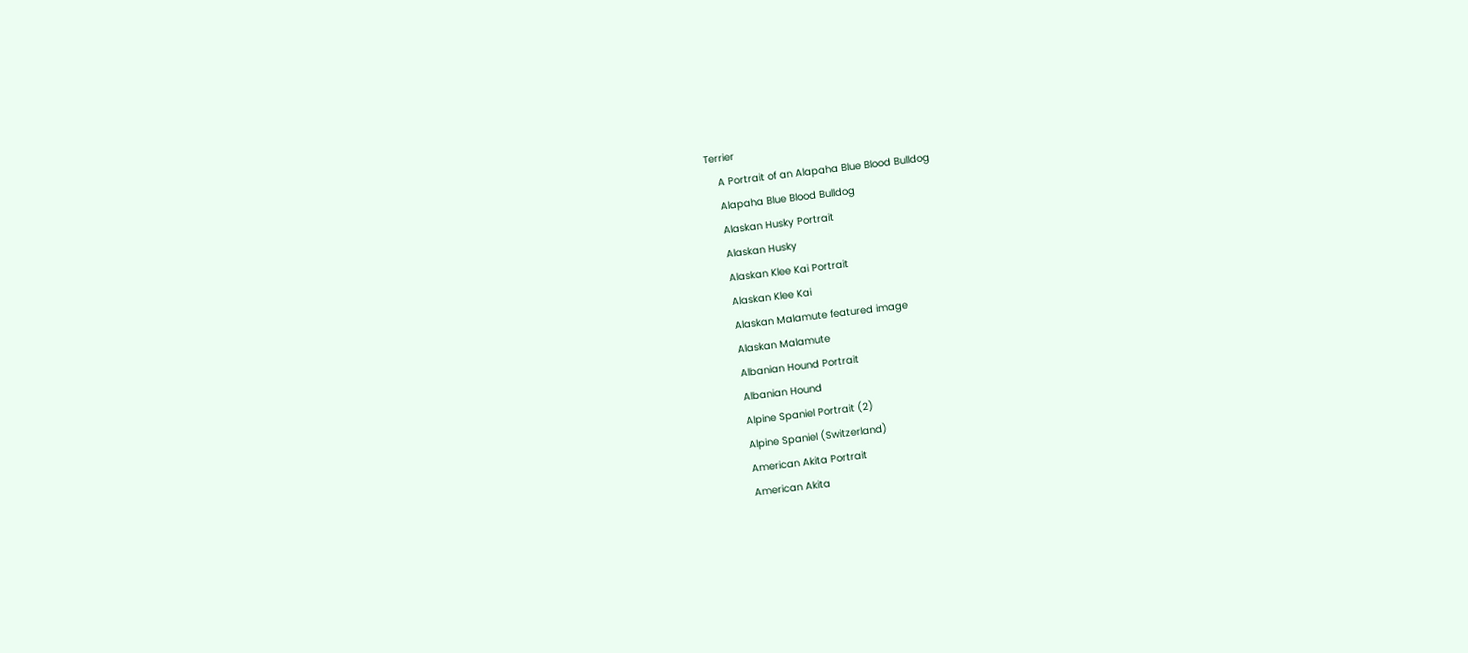Terrier
    A Portrait of an Alapaha Blue Blood Bulldog
    Alapaha Blue Blood Bulldog
    Alaskan Husky Portrait
    Alaskan Husky
    Alaskan Klee Kai Portrait
    Alaskan Klee Kai
    Alaskan Malamute featured image
    Alaskan Malamute
    Albanian Hound Portrait
    Albanian Hound
    Alpine Spaniel Portrait (2)
    Alpine Spaniel (Switzerland)
    American Akita Portrait
    American Akita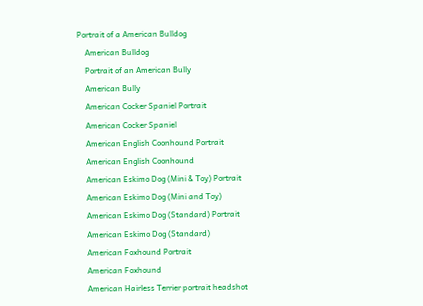Portrait of a American Bulldog
    American Bulldog
    Portrait of an American Bully
    American Bully
    American Cocker Spaniel Portrait
    American Cocker Spaniel
    American English Coonhound Portrait
    American English Coonhound
    American Eskimo Dog (Mini & Toy) Portrait
    American Eskimo Dog (Mini and Toy)
    American Eskimo Dog (Standard) Portrait
    American Eskimo Dog (Standard)
    American Foxhound Portrait
    American Foxhound
    American Hairless Terrier portrait headshot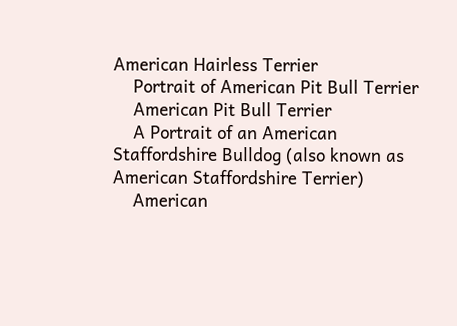American Hairless Terrier
    Portrait of American Pit Bull Terrier
    American Pit Bull Terrier
    A Portrait of an American Staffordshire Bulldog (also known as American Staffordshire Terrier)
    American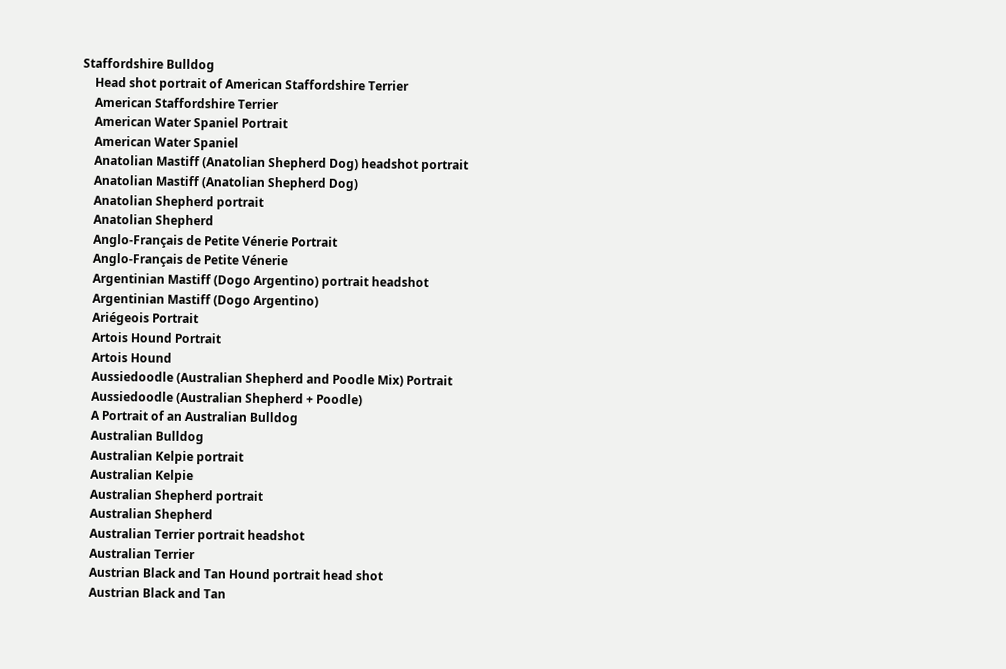Staffordshire Bulldog
    Head shot portrait of American Staffordshire Terrier
    American Staffordshire Terrier
    American Water Spaniel Portrait
    American Water Spaniel
    Anatolian Mastiff (Anatolian Shepherd Dog) headshot portrait
    Anatolian Mastiff (Anatolian Shepherd Dog)
    Anatolian Shepherd portrait
    Anatolian Shepherd
    Anglo-Français de Petite Vénerie Portrait
    Anglo-Français de Petite Vénerie
    Argentinian Mastiff (Dogo Argentino) portrait headshot
    Argentinian Mastiff (Dogo Argentino)
    Ariégeois Portrait
    Artois Hound Portrait
    Artois Hound
    Aussiedoodle (Australian Shepherd and Poodle Mix) Portrait
    Aussiedoodle (Australian Shepherd + Poodle)
    A Portrait of an Australian Bulldog
    Australian Bulldog
    Australian Kelpie portrait
    Australian Kelpie
    Australian Shepherd portrait
    Australian Shepherd
    Australian Terrier portrait headshot
    Australian Terrier
    Austrian Black and Tan Hound portrait head shot
    Austrian Black and Tan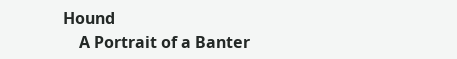Hound
    A Portrait of a Banter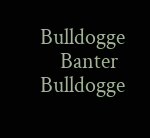Bulldogge
    Banter Bulldogge